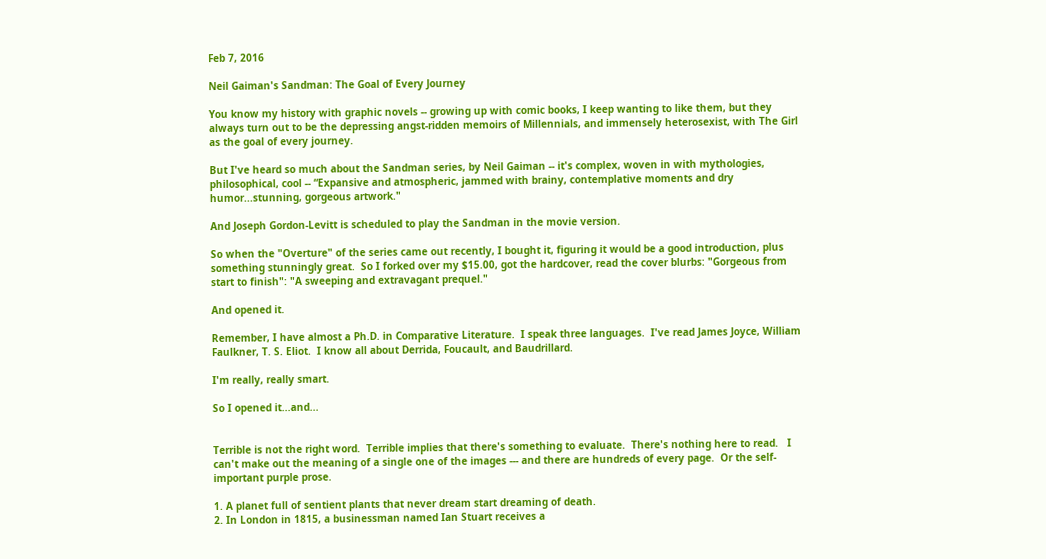Feb 7, 2016

Neil Gaiman's Sandman: The Goal of Every Journey

You know my history with graphic novels -- growing up with comic books, I keep wanting to like them, but they always turn out to be the depressing angst-ridden memoirs of Millennials, and immensely heterosexist, with The Girl as the goal of every journey.

But I've heard so much about the Sandman series, by Neil Gaiman -- it's complex, woven in with mythologies, philosophical, cool -- “Expansive and atmospheric, jammed with brainy, contemplative moments and dry humor...stunning, gorgeous artwork."

And Joseph Gordon-Levitt is scheduled to play the Sandman in the movie version.

So when the "Overture" of the series came out recently, I bought it, figuring it would be a good introduction, plus something stunningly great.  So I forked over my $15.00, got the hardcover, read the cover blurbs: "Gorgeous from start to finish": "A sweeping and extravagant prequel."

And opened it.

Remember, I have almost a Ph.D. in Comparative Literature.  I speak three languages.  I've read James Joyce, William Faulkner, T. S. Eliot.  I know all about Derrida, Foucault, and Baudrillard.

I'm really, really smart.

So I opened it...and...


Terrible is not the right word.  Terrible implies that there's something to evaluate.  There's nothing here to read.   I can't make out the meaning of a single one of the images --- and there are hundreds of every page.  Or the self-important purple prose.

1. A planet full of sentient plants that never dream start dreaming of death.
2. In London in 1815, a businessman named Ian Stuart receives a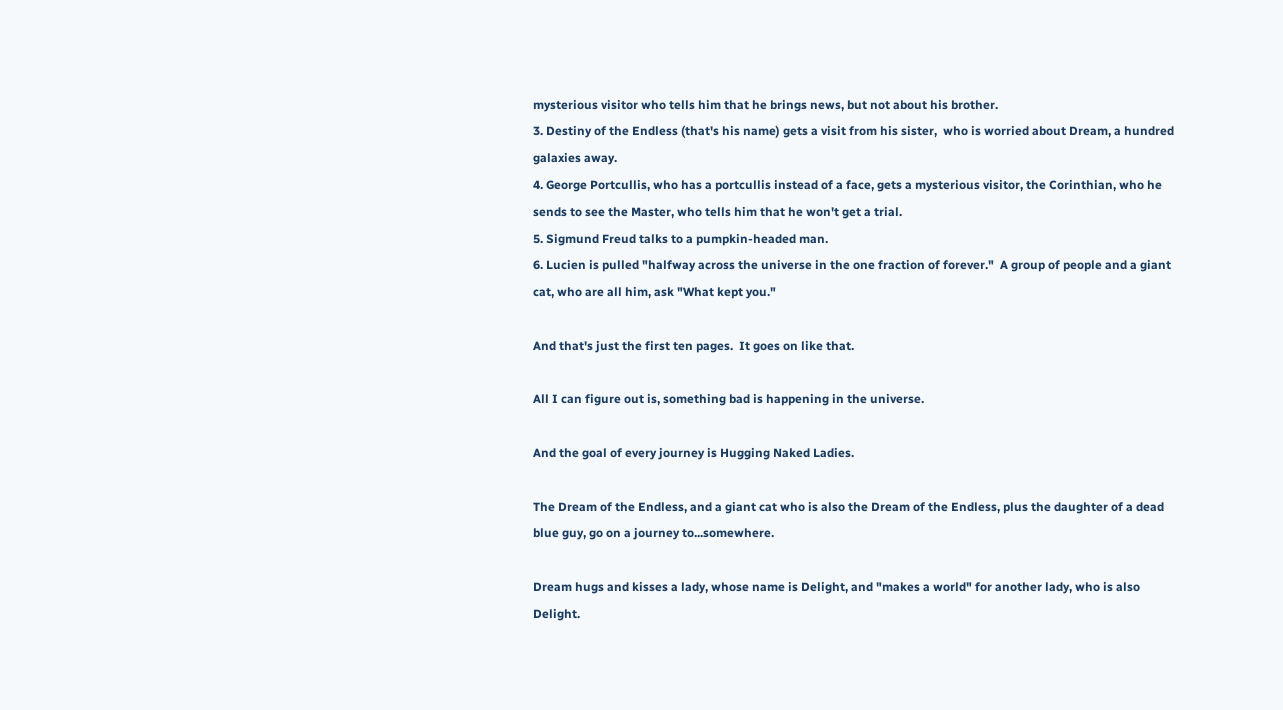mysterious visitor who tells him that he brings news, but not about his brother.
3. Destiny of the Endless (that's his name) gets a visit from his sister,  who is worried about Dream, a hundred galaxies away.
4. George Portcullis, who has a portcullis instead of a face, gets a mysterious visitor, the Corinthian, who he sends to see the Master, who tells him that he won't get a trial.
5. Sigmund Freud talks to a pumpkin-headed man.
6. Lucien is pulled "halfway across the universe in the one fraction of forever."  A group of people and a giant cat, who are all him, ask "What kept you."

And that's just the first ten pages.  It goes on like that.

All I can figure out is, something bad is happening in the universe.

And the goal of every journey is Hugging Naked Ladies.

The Dream of the Endless, and a giant cat who is also the Dream of the Endless, plus the daughter of a dead blue guy, go on a journey to...somewhere.

Dream hugs and kisses a lady, whose name is Delight, and "makes a world" for another lady, who is also Delight.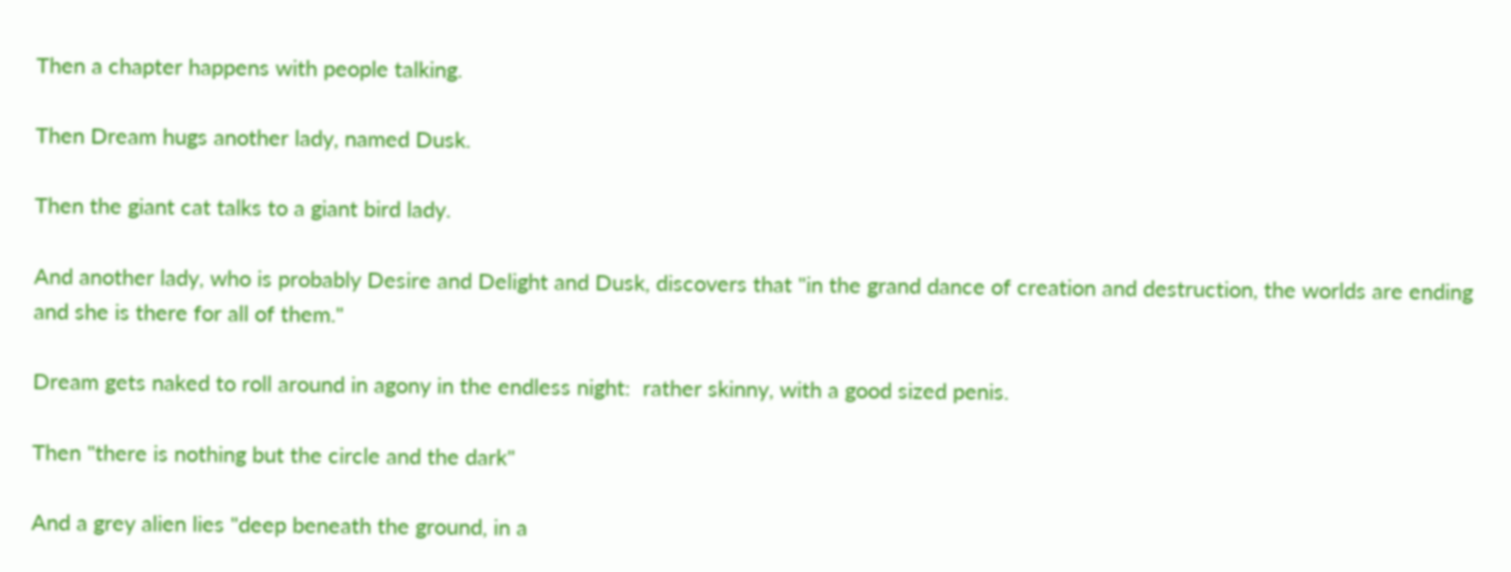Then a chapter happens with people talking.

Then Dream hugs another lady, named Dusk.

Then the giant cat talks to a giant bird lady.

And another lady, who is probably Desire and Delight and Dusk, discovers that "in the grand dance of creation and destruction, the worlds are ending and she is there for all of them."

Dream gets naked to roll around in agony in the endless night:  rather skinny, with a good sized penis.

Then "there is nothing but the circle and the dark"

And a grey alien lies "deep beneath the ground, in a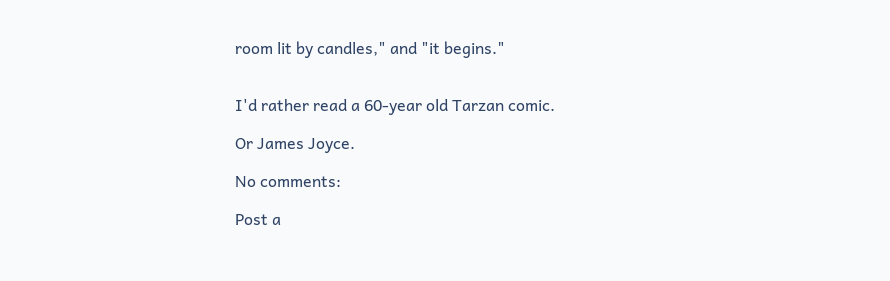room lit by candles," and "it begins."


I'd rather read a 60-year old Tarzan comic.

Or James Joyce.

No comments:

Post a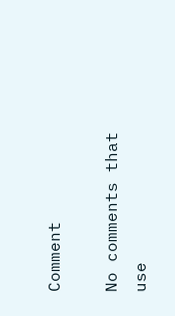Comment

No comments that use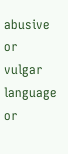abusive or vulgar language or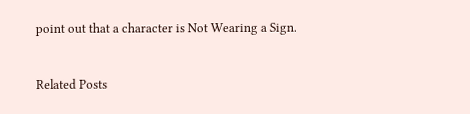point out that a character is Not Wearing a Sign.


Related Posts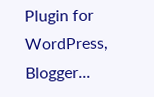Plugin for WordPress, Blogger...